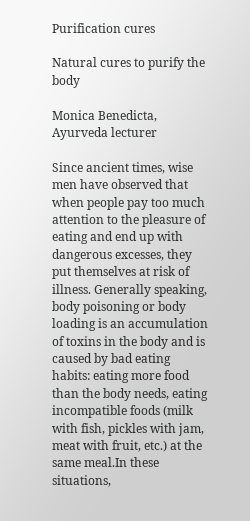Purification cures

Natural cures to purify the body

Monica Benedicta, Ayurveda lecturer

Since ancient times, wise men have observed that when people pay too much attention to the pleasure of eating and end up with dangerous excesses, they put themselves at risk of illness. Generally speaking, body poisoning or body loading is an accumulation of toxins in the body and is caused by bad eating habits: eating more food than the body needs, eating incompatible foods (milk with fish, pickles with jam, meat with fruit, etc.) at the same meal.In these situations,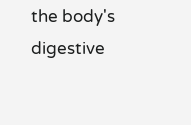the body's digestive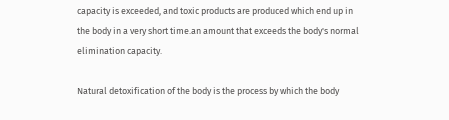capacity is exceeded, and toxic products are produced which end up in the body in a very short time.an amount that exceeds the body's normal elimination capacity.

Natural detoxification of the body is the process by which the body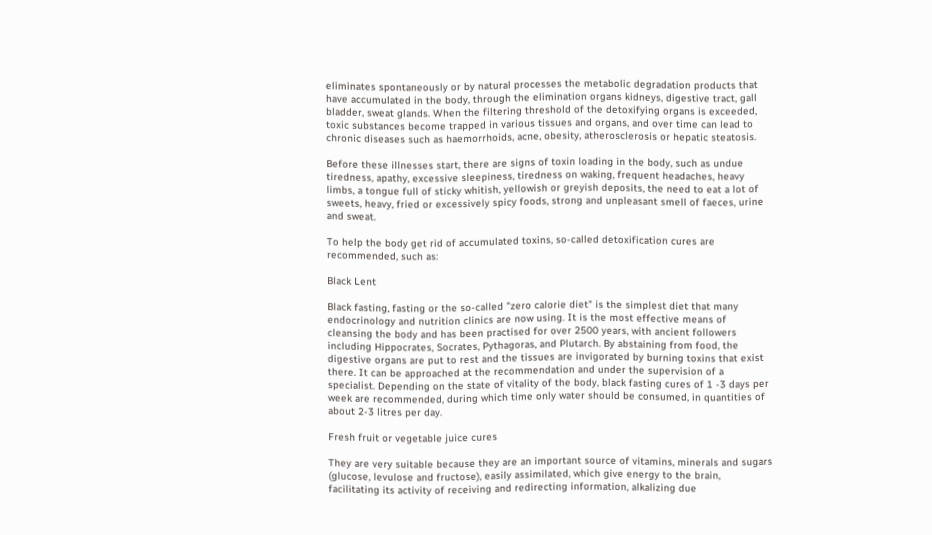eliminates spontaneously or by natural processes the metabolic degradation products that have accumulated in the body, through the elimination organs kidneys, digestive tract, gall bladder, sweat glands. When the filtering threshold of the detoxifying organs is exceeded, toxic substances become trapped in various tissues and organs, and over time can lead to chronic diseases such as haemorrhoids, acne, obesity, atherosclerosis or hepatic steatosis.

Before these illnesses start, there are signs of toxin loading in the body, such as undue tiredness, apathy, excessive sleepiness, tiredness on waking, frequent headaches, heavy limbs, a tongue full of sticky whitish, yellowish or greyish deposits, the need to eat a lot of sweets, heavy, fried or excessively spicy foods, strong and unpleasant smell of faeces, urine and sweat.

To help the body get rid of accumulated toxins, so-called detoxification cures are recommended, such as:

Black Lent

Black fasting, fasting or the so-called "zero calorie diet" is the simplest diet that many endocrinology and nutrition clinics are now using. It is the most effective means of cleansing the body and has been practised for over 2500 years, with ancient followers including Hippocrates, Socrates, Pythagoras, and Plutarch. By abstaining from food, the digestive organs are put to rest and the tissues are invigorated by burning toxins that exist there. It can be approached at the recommendation and under the supervision of a specialist. Depending on the state of vitality of the body, black fasting cures of 1 -3 days per week are recommended, during which time only water should be consumed, in quantities of about 2-3 litres per day.

Fresh fruit or vegetable juice cures

They are very suitable because they are an important source of vitamins, minerals and sugars (glucose, levulose and fructose), easily assimilated, which give energy to the brain, facilitating its activity of receiving and redirecting information, alkalizing due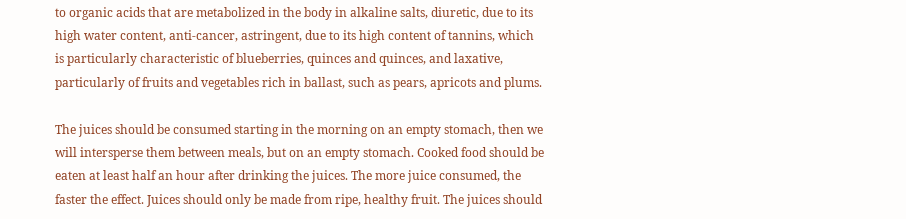to organic acids that are metabolized in the body in alkaline salts, diuretic, due to its high water content, anti-cancer, astringent, due to its high content of tannins, which is particularly characteristic of blueberries, quinces and quinces, and laxative, particularly of fruits and vegetables rich in ballast, such as pears, apricots and plums.

The juices should be consumed starting in the morning on an empty stomach, then we will intersperse them between meals, but on an empty stomach. Cooked food should be eaten at least half an hour after drinking the juices. The more juice consumed, the faster the effect. Juices should only be made from ripe, healthy fruit. The juices should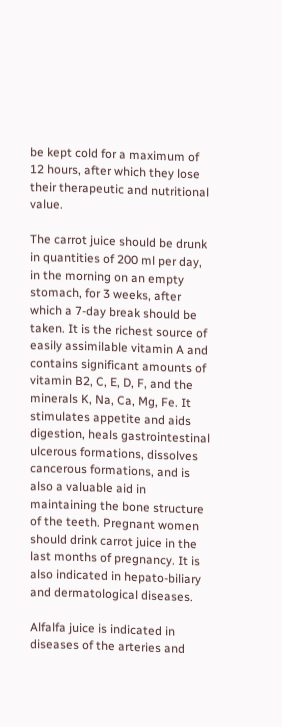be kept cold for a maximum of 12 hours, after which they lose their therapeutic and nutritional value.

The carrot juice should be drunk in quantities of 200 ml per day, in the morning on an empty stomach, for 3 weeks, after which a 7-day break should be taken. It is the richest source of easily assimilable vitamin A and contains significant amounts of vitamin B2, C, E, D, F, and the minerals K, Na, Ca, Mg, Fe. It stimulates appetite and aids digestion, heals gastrointestinal ulcerous formations, dissolves cancerous formations, and is also a valuable aid in maintaining the bone structure of the teeth. Pregnant women should drink carrot juice in the last months of pregnancy. It is also indicated in hepato-biliary and dermatological diseases.

Alfalfa juice is indicated in diseases of the arteries and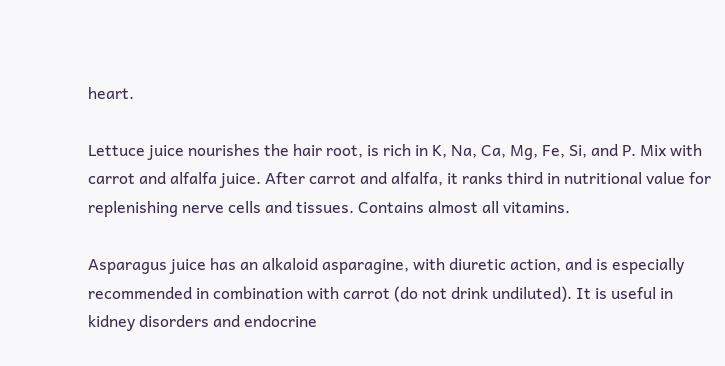heart.

Lettuce juice nourishes the hair root, is rich in K, Na, Ca, Mg, Fe, Si, and P. Mix with carrot and alfalfa juice. After carrot and alfalfa, it ranks third in nutritional value for replenishing nerve cells and tissues. Contains almost all vitamins.

Asparagus juice has an alkaloid asparagine, with diuretic action, and is especially recommended in combination with carrot (do not drink undiluted). It is useful in kidney disorders and endocrine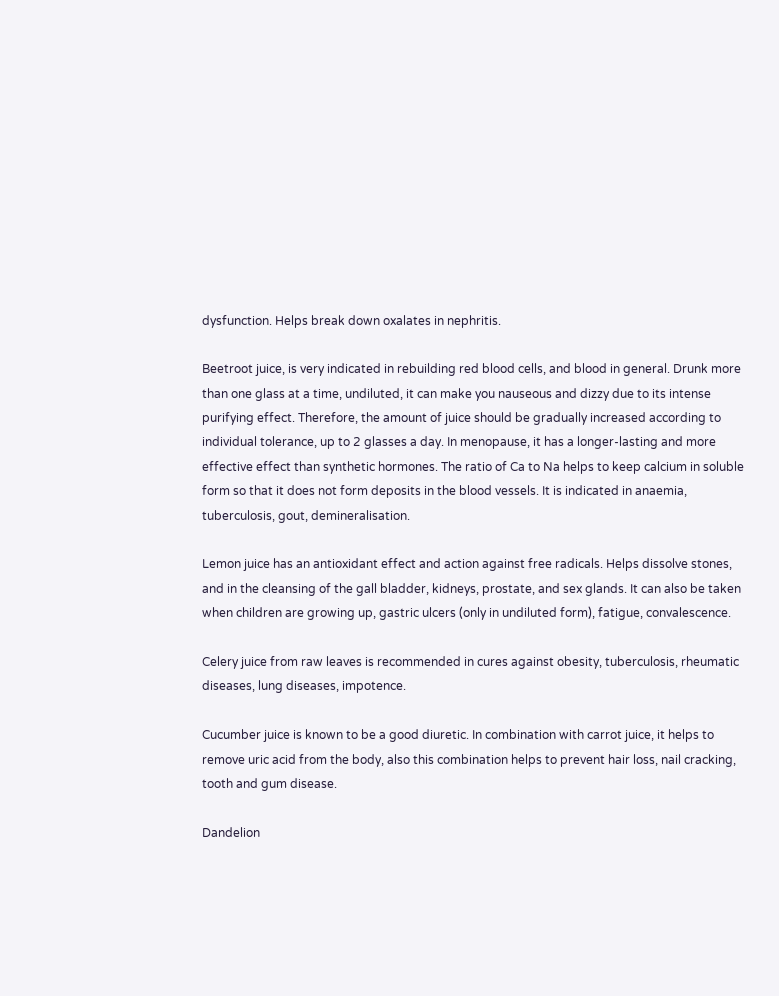dysfunction. Helps break down oxalates in nephritis.

Beetroot juice, is very indicated in rebuilding red blood cells, and blood in general. Drunk more than one glass at a time, undiluted, it can make you nauseous and dizzy due to its intense purifying effect. Therefore, the amount of juice should be gradually increased according to individual tolerance, up to 2 glasses a day. In menopause, it has a longer-lasting and more effective effect than synthetic hormones. The ratio of Ca to Na helps to keep calcium in soluble form so that it does not form deposits in the blood vessels. It is indicated in anaemia, tuberculosis, gout, demineralisation.

Lemon juice has an antioxidant effect and action against free radicals. Helps dissolve stones, and in the cleansing of the gall bladder, kidneys, prostate, and sex glands. It can also be taken when children are growing up, gastric ulcers (only in undiluted form), fatigue, convalescence.

Celery juice from raw leaves is recommended in cures against obesity, tuberculosis, rheumatic diseases, lung diseases, impotence.

Cucumber juice is known to be a good diuretic. In combination with carrot juice, it helps to remove uric acid from the body, also this combination helps to prevent hair loss, nail cracking, tooth and gum disease.

Dandelion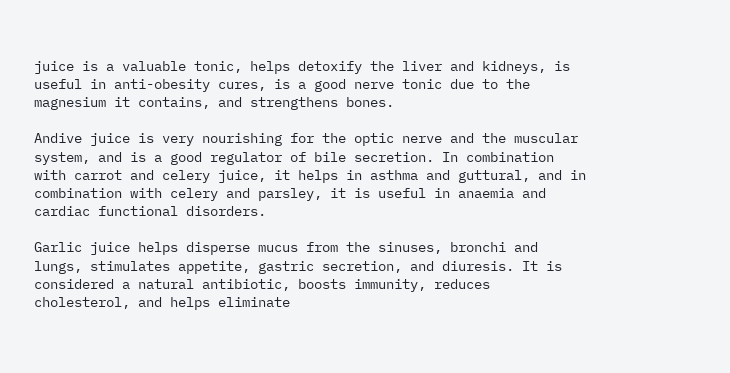juice is a valuable tonic, helps detoxify the liver and kidneys, is useful in anti-obesity cures, is a good nerve tonic due to the magnesium it contains, and strengthens bones.

Andive juice is very nourishing for the optic nerve and the muscular system, and is a good regulator of bile secretion. In combination with carrot and celery juice, it helps in asthma and guttural, and in combination with celery and parsley, it is useful in anaemia and cardiac functional disorders.

Garlic juice helps disperse mucus from the sinuses, bronchi and lungs, stimulates appetite, gastric secretion, and diuresis. It is considered a natural antibiotic, boosts immunity, reduces cholesterol, and helps eliminate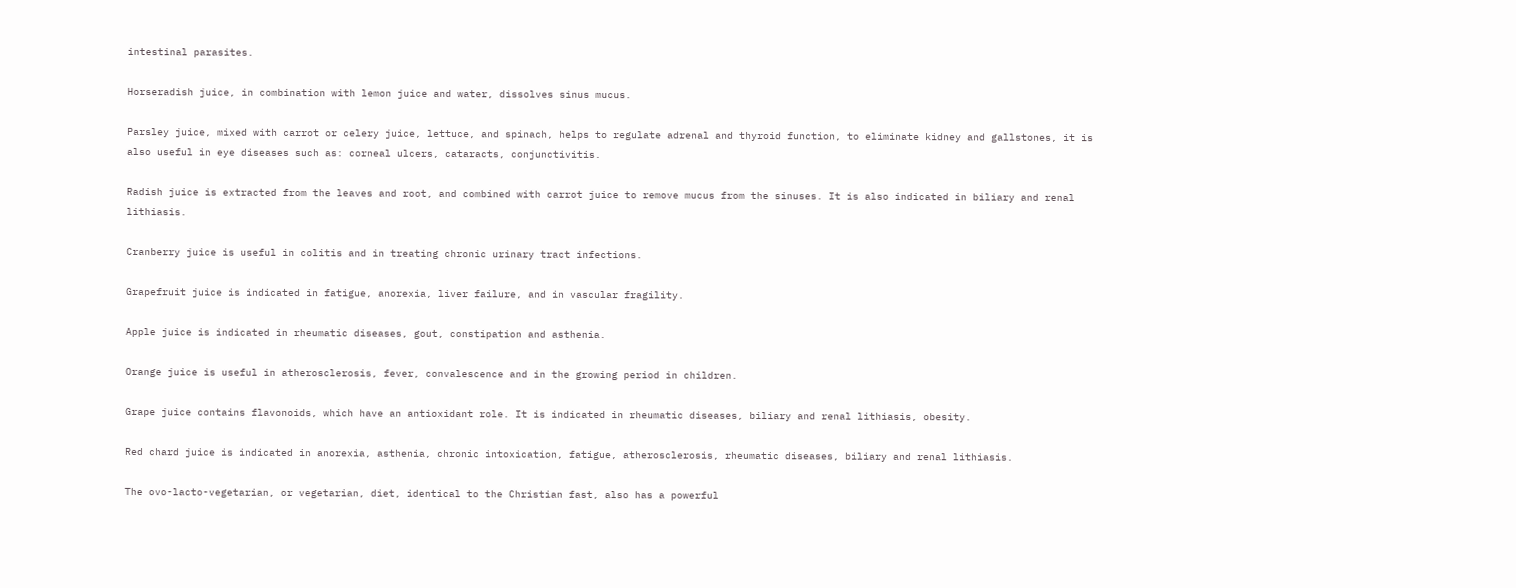intestinal parasites.

Horseradish juice, in combination with lemon juice and water, dissolves sinus mucus.

Parsley juice, mixed with carrot or celery juice, lettuce, and spinach, helps to regulate adrenal and thyroid function, to eliminate kidney and gallstones, it is also useful in eye diseases such as: corneal ulcers, cataracts, conjunctivitis.

Radish juice is extracted from the leaves and root, and combined with carrot juice to remove mucus from the sinuses. It is also indicated in biliary and renal lithiasis.

Cranberry juice is useful in colitis and in treating chronic urinary tract infections.

Grapefruit juice is indicated in fatigue, anorexia, liver failure, and in vascular fragility.

Apple juice is indicated in rheumatic diseases, gout, constipation and asthenia.

Orange juice is useful in atherosclerosis, fever, convalescence and in the growing period in children.

Grape juice contains flavonoids, which have an antioxidant role. It is indicated in rheumatic diseases, biliary and renal lithiasis, obesity.

Red chard juice is indicated in anorexia, asthenia, chronic intoxication, fatigue, atherosclerosis, rheumatic diseases, biliary and renal lithiasis.

The ovo-lacto-vegetarian, or vegetarian, diet, identical to the Christian fast, also has a powerful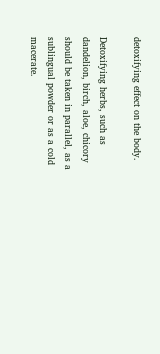detoxifying effect on the body.

Detoxifying herbs, such as dandelion, birch, aloe, chicory should be taken in parallel, as a sublingual powder or as a cold macerate.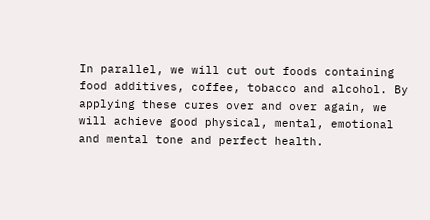In parallel, we will cut out foods containing food additives, coffee, tobacco and alcohol. By applying these cures over and over again, we will achieve good physical, mental, emotional and mental tone and perfect health.